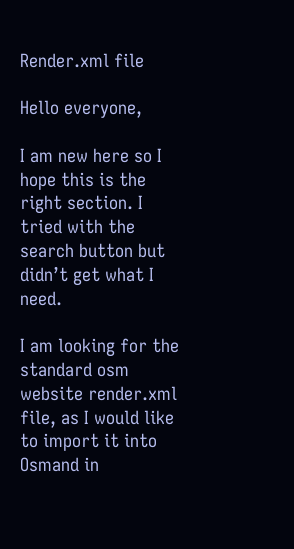Render.xml file

Hello everyone,

I am new here so I hope this is the right section. I tried with the search button but didn’t get what I need.

I am looking for the standard osm website render.xml file, as I would like to import it into Osmand in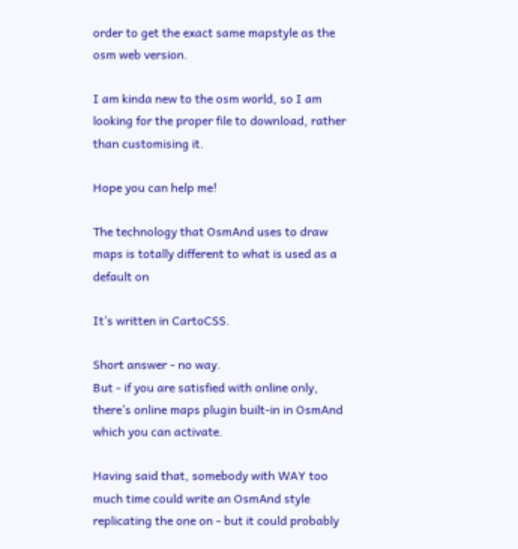order to get the exact same mapstyle as the osm web version.

I am kinda new to the osm world, so I am looking for the proper file to download, rather than customising it.

Hope you can help me!

The technology that OsmAnd uses to draw maps is totally different to what is used as a default on

It’s written in CartoCSS.

Short answer - no way.
But - if you are satisfied with online only, there’s online maps plugin built-in in OsmAnd which you can activate.

Having said that, somebody with WAY too much time could write an OsmAnd style replicating the one on - but it could probably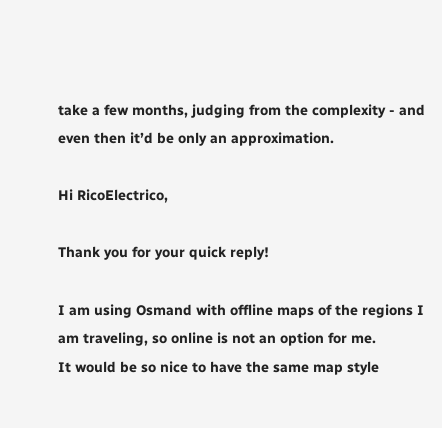take a few months, judging from the complexity - and even then it’d be only an approximation.

Hi RicoElectrico,

Thank you for your quick reply!

I am using Osmand with offline maps of the regions I am traveling, so online is not an option for me.
It would be so nice to have the same map style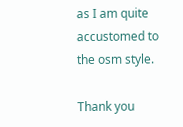as I am quite accustomed to the osm style.

Thank you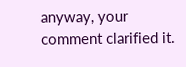anyway, your comment clarified it.